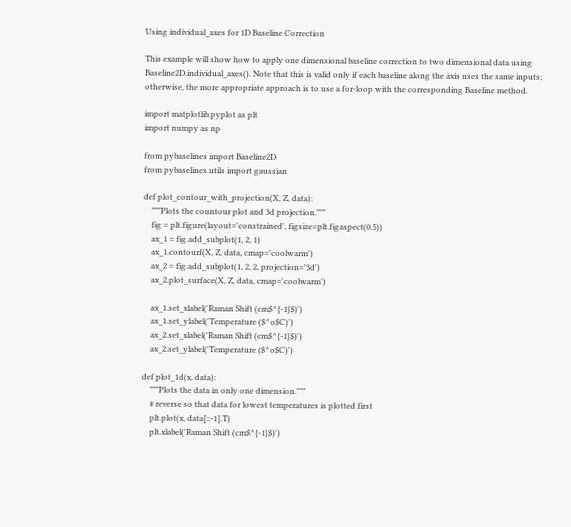Using individual_axes for 1D Baseline Correction

This example will show how to apply one dimensional baseline correction to two dimensional data using Baseline2D.individual_axes(). Note that this is valid only if each baseline along the axis uses the same inputs; otherwise, the more appropriate approach is to use a for-loop with the corresponding Baseline method.

import matplotlib.pyplot as plt
import numpy as np

from pybaselines import Baseline2D
from pybaselines.utils import gaussian

def plot_contour_with_projection(X, Z, data):
    """Plots the countour plot and 3d projection."""
    fig = plt.figure(layout='constrained', figsize=plt.figaspect(0.5))
    ax_1 = fig.add_subplot(1, 2, 1)
    ax_1.contourf(X, Z, data, cmap='coolwarm')
    ax_2 = fig.add_subplot(1, 2, 2, projection='3d')
    ax_2.plot_surface(X, Z, data, cmap='coolwarm')

    ax_1.set_xlabel('Raman Shift (cm$^{-1}$)')
    ax_1.set_ylabel('Temperature ($^o$C)')
    ax_2.set_xlabel('Raman Shift (cm$^{-1}$)')
    ax_2.set_ylabel('Temperature ($^o$C)')

def plot_1d(x, data):
    """Plots the data in only one dimension."""
    # reverse so that data for lowest temperatures is plotted first
    plt.plot(x, data[::-1].T)
    plt.xlabel('Raman Shift (cm$^{-1}$)')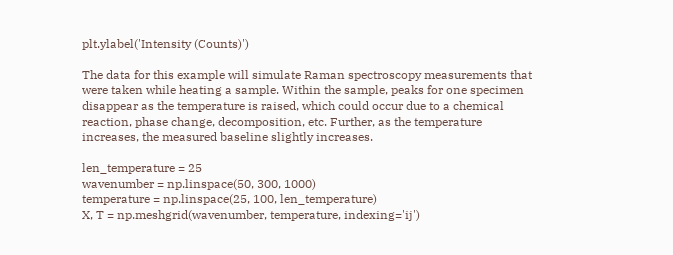plt.ylabel('Intensity (Counts)')

The data for this example will simulate Raman spectroscopy measurements that were taken while heating a sample. Within the sample, peaks for one specimen disappear as the temperature is raised, which could occur due to a chemical reaction, phase change, decomposition, etc. Further, as the temperature increases, the measured baseline slightly increases.

len_temperature = 25
wavenumber = np.linspace(50, 300, 1000)
temperature = np.linspace(25, 100, len_temperature)
X, T = np.meshgrid(wavenumber, temperature, indexing='ij')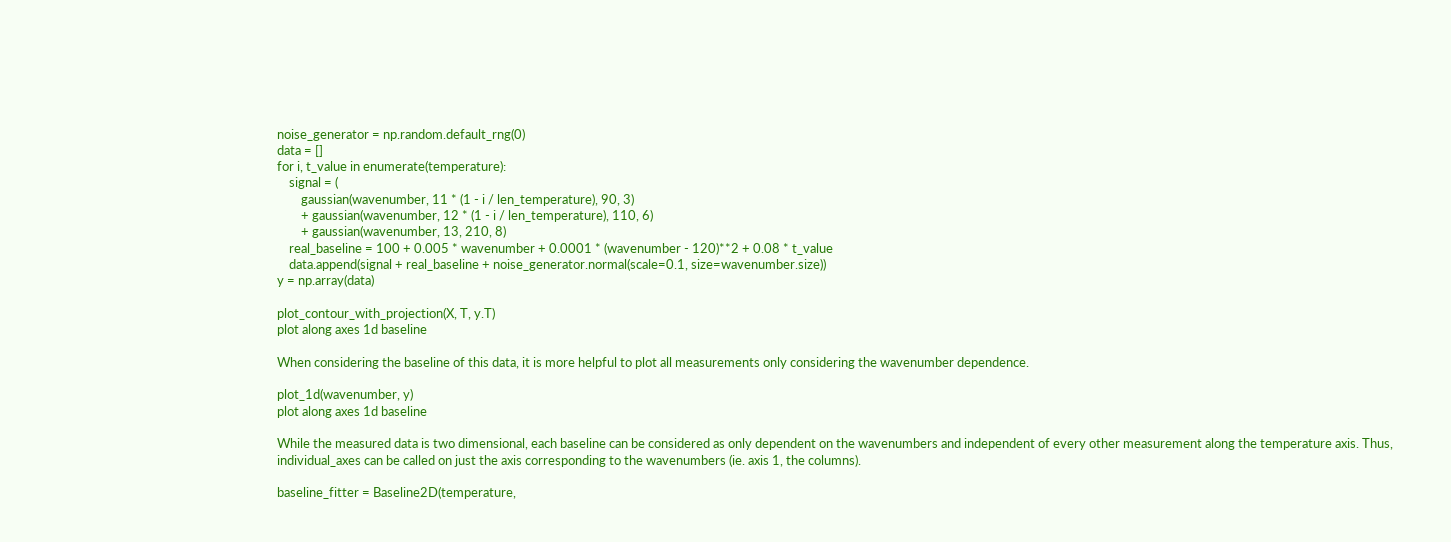noise_generator = np.random.default_rng(0)
data = []
for i, t_value in enumerate(temperature):
    signal = (
        gaussian(wavenumber, 11 * (1 - i / len_temperature), 90, 3)
        + gaussian(wavenumber, 12 * (1 - i / len_temperature), 110, 6)
        + gaussian(wavenumber, 13, 210, 8)
    real_baseline = 100 + 0.005 * wavenumber + 0.0001 * (wavenumber - 120)**2 + 0.08 * t_value
    data.append(signal + real_baseline + noise_generator.normal(scale=0.1, size=wavenumber.size))
y = np.array(data)

plot_contour_with_projection(X, T, y.T)
plot along axes 1d baseline

When considering the baseline of this data, it is more helpful to plot all measurements only considering the wavenumber dependence.

plot_1d(wavenumber, y)
plot along axes 1d baseline

While the measured data is two dimensional, each baseline can be considered as only dependent on the wavenumbers and independent of every other measurement along the temperature axis. Thus, individual_axes can be called on just the axis corresponding to the wavenumbers (ie. axis 1, the columns).

baseline_fitter = Baseline2D(temperature,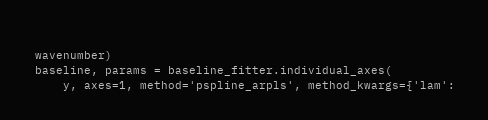wavenumber)
baseline, params = baseline_fitter.individual_axes(
    y, axes=1, method='pspline_arpls', method_kwargs={'lam':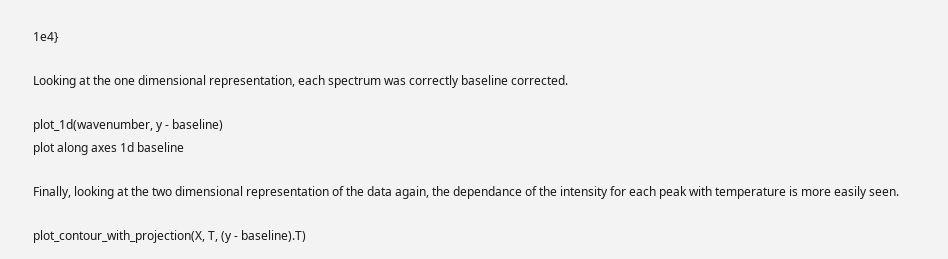1e4}

Looking at the one dimensional representation, each spectrum was correctly baseline corrected.

plot_1d(wavenumber, y - baseline)
plot along axes 1d baseline

Finally, looking at the two dimensional representation of the data again, the dependance of the intensity for each peak with temperature is more easily seen.

plot_contour_with_projection(X, T, (y - baseline).T)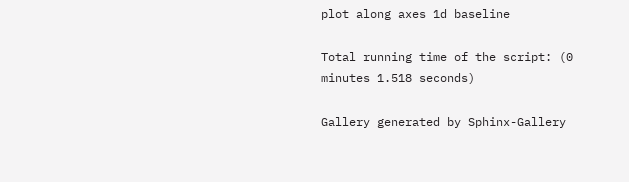plot along axes 1d baseline

Total running time of the script: (0 minutes 1.518 seconds)

Gallery generated by Sphinx-Gallery